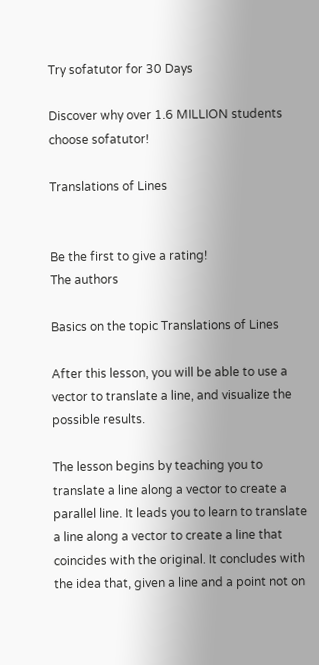Try sofatutor for 30 Days

Discover why over 1.6 MILLION students choose sofatutor!

Translations of Lines


Be the first to give a rating!
The authors

Basics on the topic Translations of Lines

After this lesson, you will be able to use a vector to translate a line, and visualize the possible results.

The lesson begins by teaching you to translate a line along a vector to create a parallel line. It leads you to learn to translate a line along a vector to create a line that coincides with the original. It concludes with the idea that, given a line and a point not on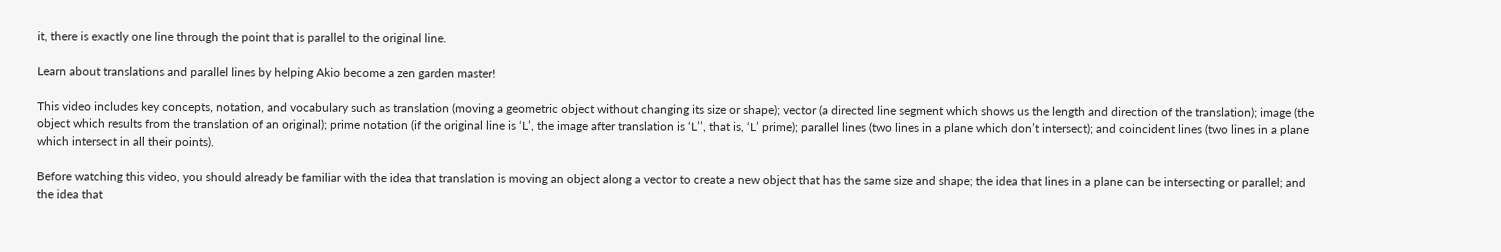it, there is exactly one line through the point that is parallel to the original line.

Learn about translations and parallel lines by helping Akio become a zen garden master!

This video includes key concepts, notation, and vocabulary such as translation (moving a geometric object without changing its size or shape); vector (a directed line segment which shows us the length and direction of the translation); image (the object which results from the translation of an original); prime notation (if the original line is ‘L’, the image after translation is ‘L’’, that is, ‘L’ prime); parallel lines (two lines in a plane which don’t intersect); and coincident lines (two lines in a plane which intersect in all their points).

Before watching this video, you should already be familiar with the idea that translation is moving an object along a vector to create a new object that has the same size and shape; the idea that lines in a plane can be intersecting or parallel; and the idea that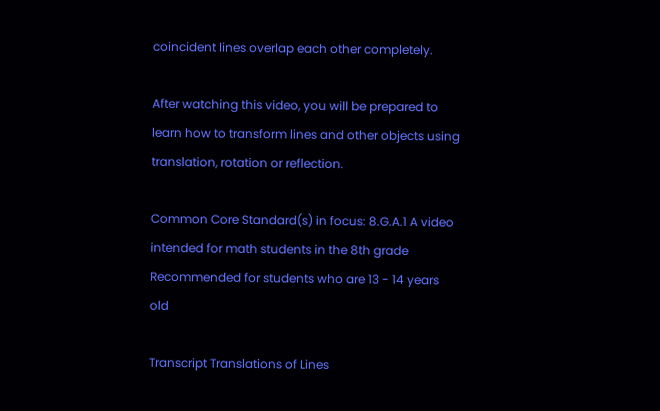coincident lines overlap each other completely.

After watching this video, you will be prepared to learn how to transform lines and other objects using translation, rotation or reflection.

Common Core Standard(s) in focus: 8.G.A.1 A video intended for math students in the 8th grade Recommended for students who are 13 - 14 years old

Transcript Translations of Lines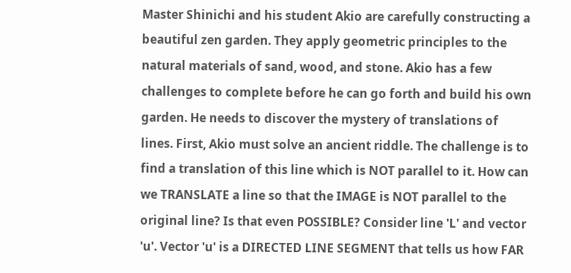Master Shinichi and his student Akio are carefully constructing a beautiful zen garden. They apply geometric principles to the natural materials of sand, wood, and stone. Akio has a few challenges to complete before he can go forth and build his own garden. He needs to discover the mystery of translations of lines. First, Akio must solve an ancient riddle. The challenge is to find a translation of this line which is NOT parallel to it. How can we TRANSLATE a line so that the IMAGE is NOT parallel to the original line? Is that even POSSIBLE? Consider line 'L' and vector 'u'. Vector 'u' is a DIRECTED LINE SEGMENT that tells us how FAR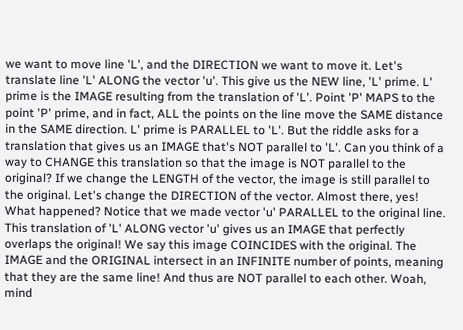we want to move line 'L', and the DIRECTION we want to move it. Let's translate line 'L' ALONG the vector 'u'. This give us the NEW line, 'L' prime. L' prime is the IMAGE resulting from the translation of 'L'. Point 'P' MAPS to the point 'P' prime, and in fact, ALL the points on the line move the SAME distance in the SAME direction. L' prime is PARALLEL to 'L'. But the riddle asks for a translation that gives us an IMAGE that's NOT parallel to 'L'. Can you think of a way to CHANGE this translation so that the image is NOT parallel to the original? If we change the LENGTH of the vector, the image is still parallel to the original. Let's change the DIRECTION of the vector. Almost there, yes! What happened? Notice that we made vector 'u' PARALLEL to the original line. This translation of 'L' ALONG vector 'u' gives us an IMAGE that perfectly overlaps the original! We say this image COINCIDES with the original. The IMAGE and the ORIGINAL intersect in an INFINITE number of points, meaning that they are the same line! And thus are NOT parallel to each other. Woah, mind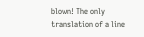blown! The only translation of a line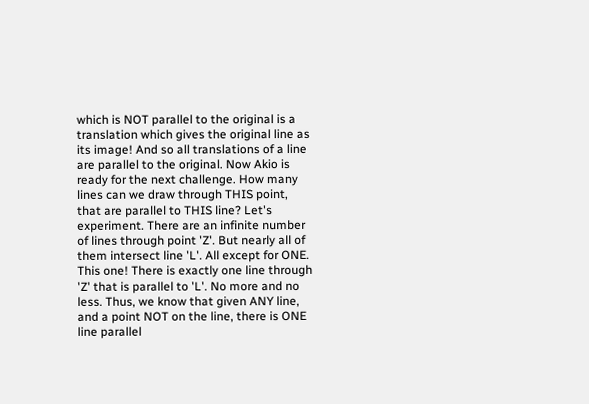which is NOT parallel to the original is a translation which gives the original line as its image! And so all translations of a line are parallel to the original. Now Akio is ready for the next challenge. How many lines can we draw through THIS point, that are parallel to THIS line? Let's experiment. There are an infinite number of lines through point 'Z'. But nearly all of them intersect line 'L'. All except for ONE. This one! There is exactly one line through 'Z' that is parallel to 'L'. No more and no less. Thus, we know that given ANY line, and a point NOT on the line, there is ONE line parallel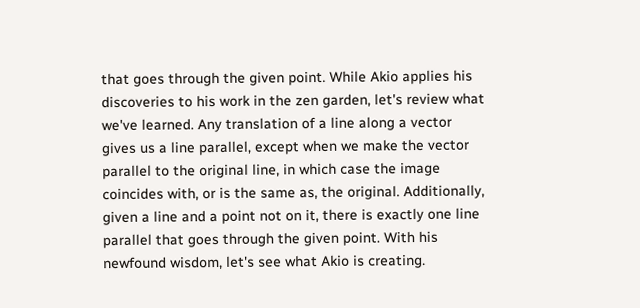that goes through the given point. While Akio applies his discoveries to his work in the zen garden, let's review what we've learned. Any translation of a line along a vector gives us a line parallel, except when we make the vector parallel to the original line, in which case the image coincides with, or is the same as, the original. Additionally, given a line and a point not on it, there is exactly one line parallel that goes through the given point. With his newfound wisdom, let's see what Akio is creating.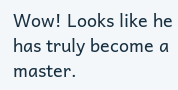Wow! Looks like he has truly become a master.